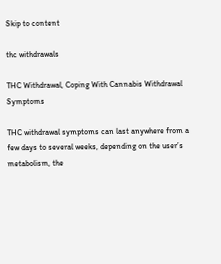Skip to content

thc withdrawals

THC Withdrawal, Coping With Cannabis Withdrawal Symptoms

THC withdrawal symptoms can last anywhere from a few days to several weeks, depending on the user’s metabolism, the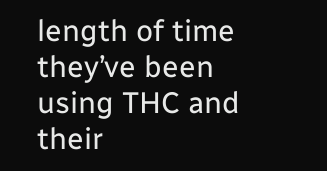length of time they’ve been using THC and their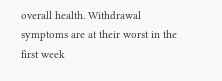overall health. Withdrawal symptoms are at their worst in the first week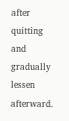after quitting and gradually lessen afterward.